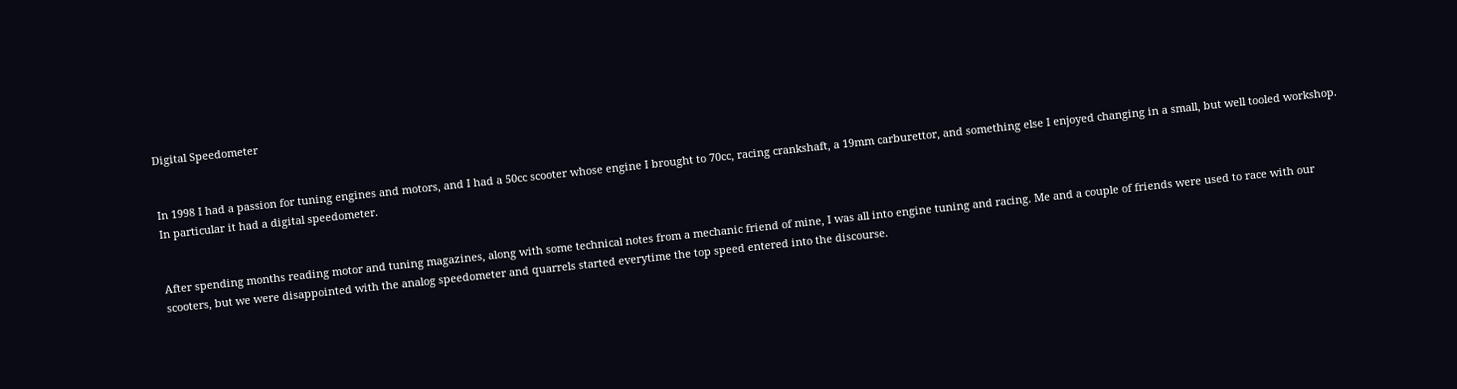Digital Speedometer


In 1998 I had a passion for tuning engines and motors, and I had a 50cc scooter whose engine I brought to 70cc, racing crankshaft, a 19mm carburettor, and something else I enjoyed changing in a small, but well tooled workshop. In particular it had a digital speedometer.


After spending months reading motor and tuning magazines, along with some technical notes from a mechanic friend of mine, I was all into engine tuning and racing. Me and a couple of friends were used to race with our scooters, but we were disappointed with the analog speedometer and quarrels started everytime the top speed entered into the discourse.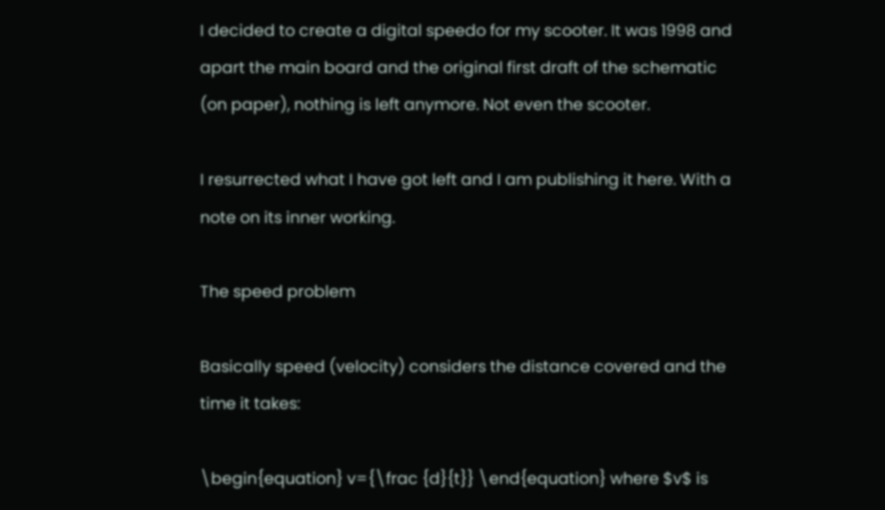I decided to create a digital speedo for my scooter. It was 1998 and apart the main board and the original first draft of the schematic (on paper), nothing is left anymore. Not even the scooter.

I resurrected what I have got left and I am publishing it here. With a note on its inner working.

The speed problem

Basically speed (velocity) considers the distance covered and the time it takes:

\begin{equation} v={\frac {d}{t}} \end{equation} where $v$ is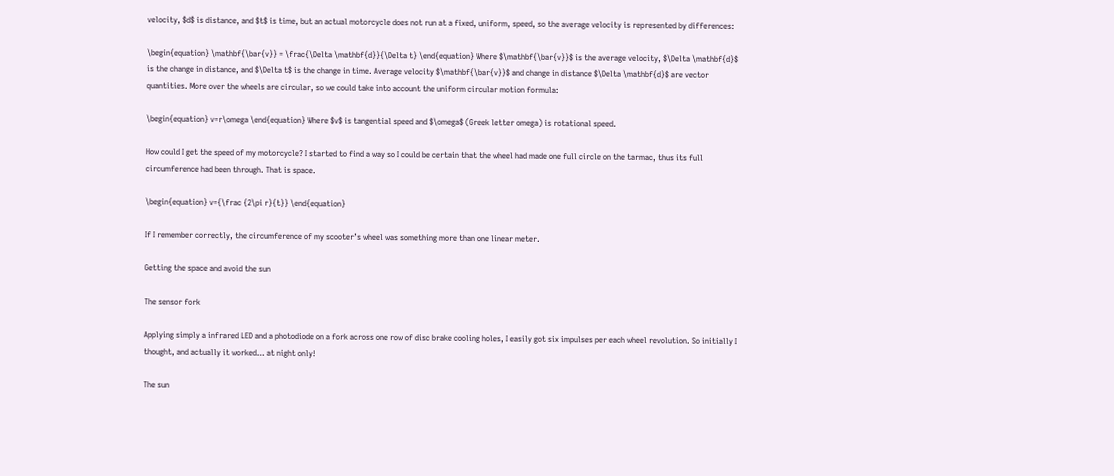velocity, $d$ is distance, and $t$ is time, but an actual motorcycle does not run at a fixed, uniform, speed, so the average velocity is represented by differences:

\begin{equation} \mathbf{\bar{v}} = \frac{\Delta \mathbf{d}}{\Delta t} \end{equation} Where $\mathbf{\bar{v}}$ is the average velocity, $\Delta \mathbf{d}$ is the change in distance, and $\Delta t$ is the change in time. Average velocity $\mathbf{\bar{v}}$ and change in distance $\Delta \mathbf{d}$ are vector quantities. More over the wheels are circular, so we could take into account the uniform circular motion formula:

\begin{equation} v=r\omega \end{equation} Where $v$ is tangential speed and $\omega$ (Greek letter omega) is rotational speed.

How could I get the speed of my motorcycle? I started to find a way so I could be certain that the wheel had made one full circle on the tarmac, thus its full circumference had been through. That is space.

\begin{equation} v={\frac {2\pi r}{t}} \end{equation}

If I remember correctly, the circumference of my scooter’s wheel was something more than one linear meter.

Getting the space and avoid the sun

The sensor fork

Applying simply a infrared LED and a photodiode on a fork across one row of disc brake cooling holes, I easily got six impulses per each wheel revolution. So initially I thought, and actually it worked… at night only!

The sun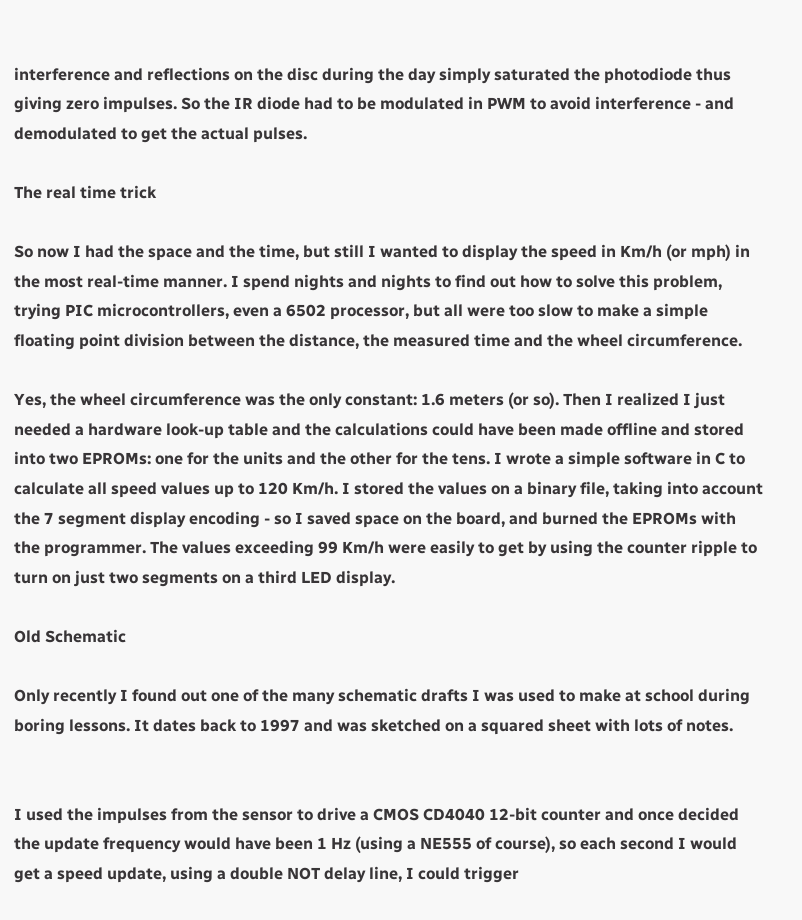interference and reflections on the disc during the day simply saturated the photodiode thus giving zero impulses. So the IR diode had to be modulated in PWM to avoid interference - and demodulated to get the actual pulses.

The real time trick

So now I had the space and the time, but still I wanted to display the speed in Km/h (or mph) in the most real-time manner. I spend nights and nights to find out how to solve this problem, trying PIC microcontrollers, even a 6502 processor, but all were too slow to make a simple floating point division between the distance, the measured time and the wheel circumference.

Yes, the wheel circumference was the only constant: 1.6 meters (or so). Then I realized I just needed a hardware look-up table and the calculations could have been made offline and stored into two EPROMs: one for the units and the other for the tens. I wrote a simple software in C to calculate all speed values up to 120 Km/h. I stored the values on a binary file, taking into account the 7 segment display encoding - so I saved space on the board, and burned the EPROMs with the programmer. The values exceeding 99 Km/h were easily to get by using the counter ripple to turn on just two segments on a third LED display.

Old Schematic

Only recently I found out one of the many schematic drafts I was used to make at school during boring lessons. It dates back to 1997 and was sketched on a squared sheet with lots of notes.


I used the impulses from the sensor to drive a CMOS CD4040 12-bit counter and once decided the update frequency would have been 1 Hz (using a NE555 of course), so each second I would get a speed update, using a double NOT delay line, I could trigger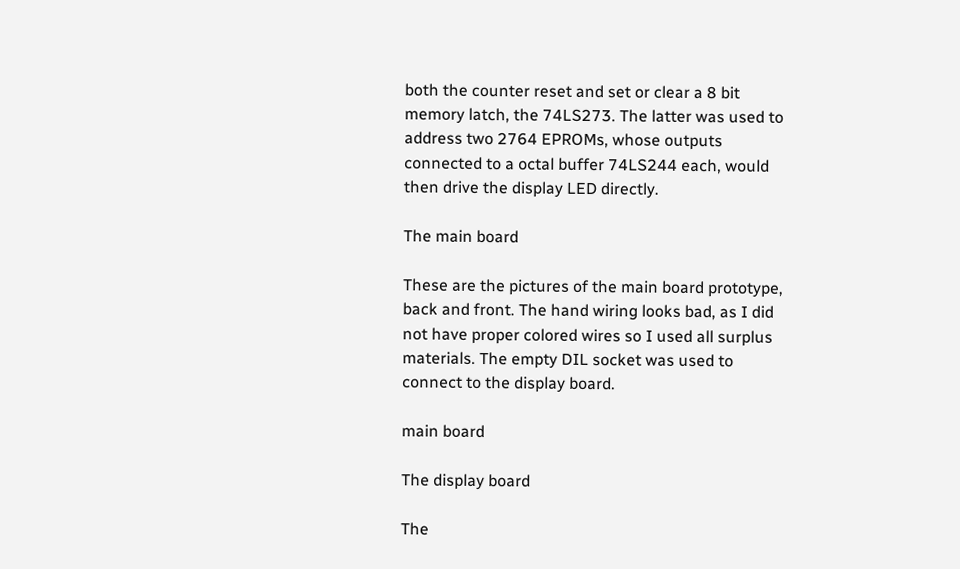both the counter reset and set or clear a 8 bit memory latch, the 74LS273. The latter was used to address two 2764 EPROMs, whose outputs connected to a octal buffer 74LS244 each, would then drive the display LED directly.

The main board

These are the pictures of the main board prototype, back and front. The hand wiring looks bad, as I did not have proper colored wires so I used all surplus materials. The empty DIL socket was used to connect to the display board.

main board

The display board

The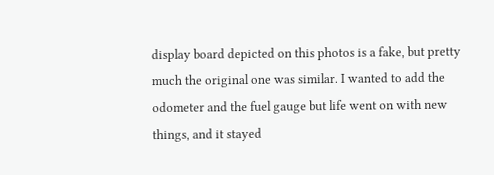display board depicted on this photos is a fake, but pretty much the original one was similar. I wanted to add the odometer and the fuel gauge but life went on with new things, and it stayed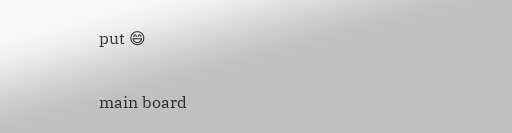put 😄

main board